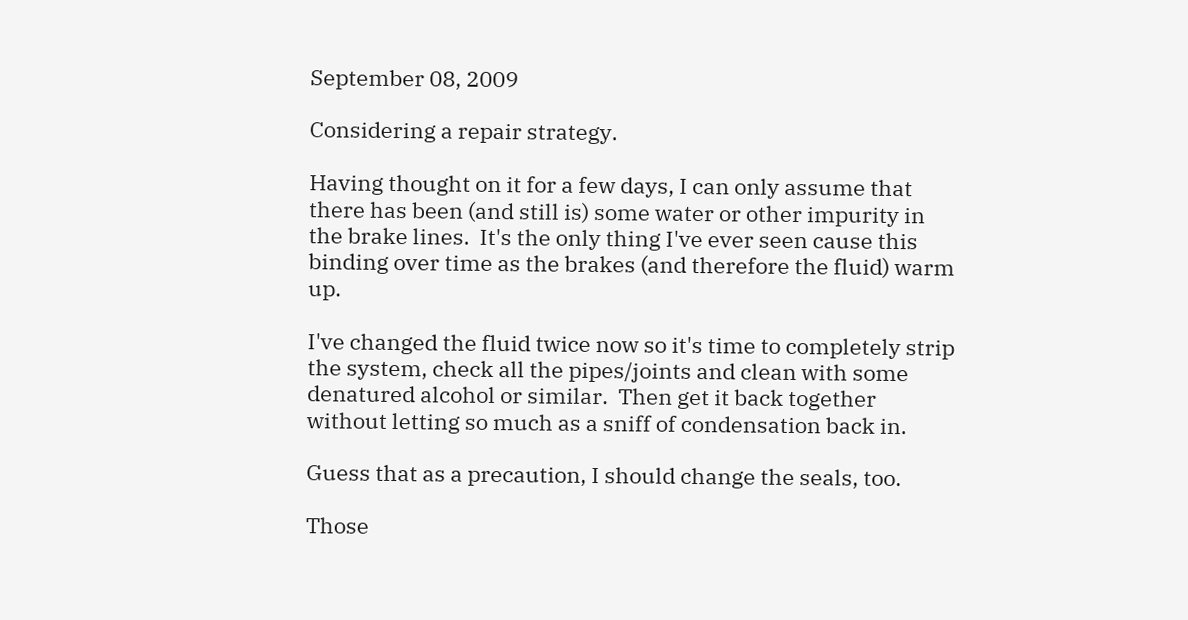September 08, 2009

Considering a repair strategy.

Having thought on it for a few days, I can only assume that there has been (and still is) some water or other impurity in the brake lines.  It's the only thing I've ever seen cause this binding over time as the brakes (and therefore the fluid) warm up.

I've changed the fluid twice now so it's time to completely strip the system, check all the pipes/joints and clean with some denatured alcohol or similar.  Then get it back together without letting so much as a sniff of condensation back in.

Guess that as a precaution, I should change the seals, too.

Those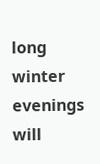long winter evenings will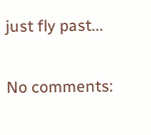just fly past...

No comments: